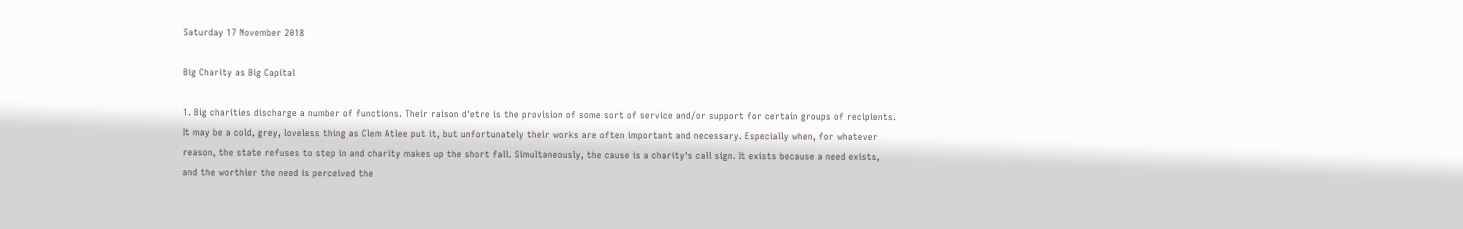Saturday 17 November 2018

Big Charity as Big Capital

1. Big charities discharge a number of functions. Their raison d'etre is the provision of some sort of service and/or support for certain groups of recipients. It may be a cold, grey, loveless thing as Clem Atlee put it, but unfortunately their works are often important and necessary. Especially when, for whatever reason, the state refuses to step in and charity makes up the short fall. Simultaneously, the cause is a charity's call sign. It exists because a need exists, and the worthier the need is perceived the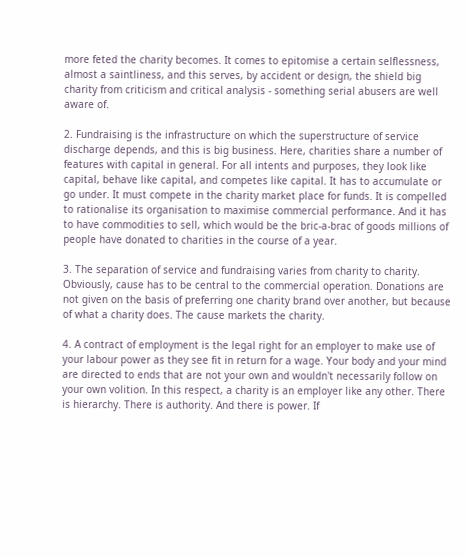more feted the charity becomes. It comes to epitomise a certain selflessness, almost a saintliness, and this serves, by accident or design, the shield big charity from criticism and critical analysis - something serial abusers are well aware of.

2. Fundraising is the infrastructure on which the superstructure of service discharge depends, and this is big business. Here, charities share a number of features with capital in general. For all intents and purposes, they look like capital, behave like capital, and competes like capital. It has to accumulate or go under. It must compete in the charity market place for funds. It is compelled to rationalise its organisation to maximise commercial performance. And it has to have commodities to sell, which would be the bric-a-brac of goods millions of people have donated to charities in the course of a year.

3. The separation of service and fundraising varies from charity to charity. Obviously, cause has to be central to the commercial operation. Donations are not given on the basis of preferring one charity brand over another, but because of what a charity does. The cause markets the charity.

4. A contract of employment is the legal right for an employer to make use of your labour power as they see fit in return for a wage. Your body and your mind are directed to ends that are not your own and wouldn't necessarily follow on your own volition. In this respect, a charity is an employer like any other. There is hierarchy. There is authority. And there is power. If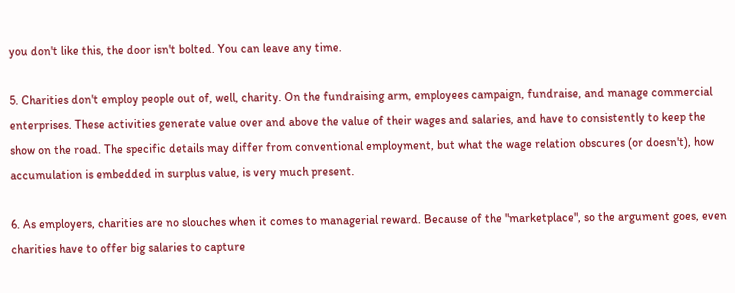you don't like this, the door isn't bolted. You can leave any time.

5. Charities don't employ people out of, well, charity. On the fundraising arm, employees campaign, fundraise, and manage commercial enterprises. These activities generate value over and above the value of their wages and salaries, and have to consistently to keep the show on the road. The specific details may differ from conventional employment, but what the wage relation obscures (or doesn't), how accumulation is embedded in surplus value, is very much present.

6. As employers, charities are no slouches when it comes to managerial reward. Because of the "marketplace", so the argument goes, even charities have to offer big salaries to capture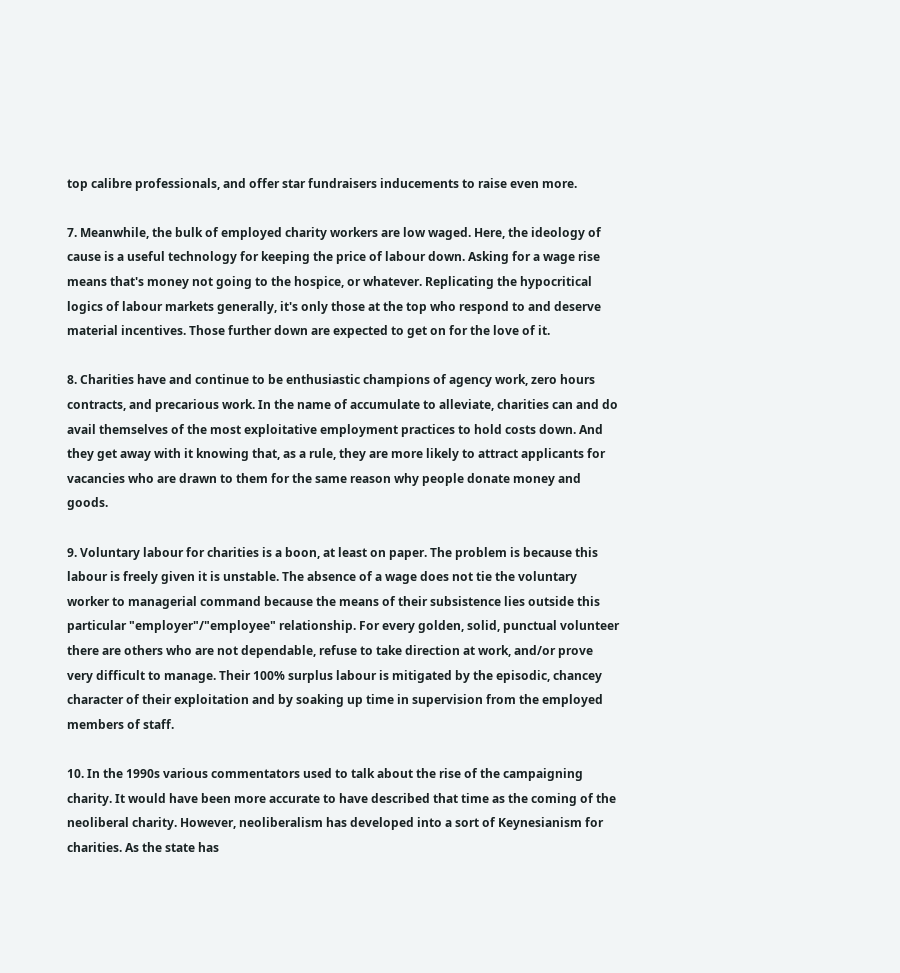top calibre professionals, and offer star fundraisers inducements to raise even more.

7. Meanwhile, the bulk of employed charity workers are low waged. Here, the ideology of cause is a useful technology for keeping the price of labour down. Asking for a wage rise means that's money not going to the hospice, or whatever. Replicating the hypocritical logics of labour markets generally, it's only those at the top who respond to and deserve material incentives. Those further down are expected to get on for the love of it.

8. Charities have and continue to be enthusiastic champions of agency work, zero hours contracts, and precarious work. In the name of accumulate to alleviate, charities can and do avail themselves of the most exploitative employment practices to hold costs down. And they get away with it knowing that, as a rule, they are more likely to attract applicants for vacancies who are drawn to them for the same reason why people donate money and goods.

9. Voluntary labour for charities is a boon, at least on paper. The problem is because this labour is freely given it is unstable. The absence of a wage does not tie the voluntary worker to managerial command because the means of their subsistence lies outside this particular "employer"/"employee" relationship. For every golden, solid, punctual volunteer there are others who are not dependable, refuse to take direction at work, and/or prove very difficult to manage. Their 100% surplus labour is mitigated by the episodic, chancey character of their exploitation and by soaking up time in supervision from the employed members of staff.

10. In the 1990s various commentators used to talk about the rise of the campaigning charity. It would have been more accurate to have described that time as the coming of the neoliberal charity. However, neoliberalism has developed into a sort of Keynesianism for charities. As the state has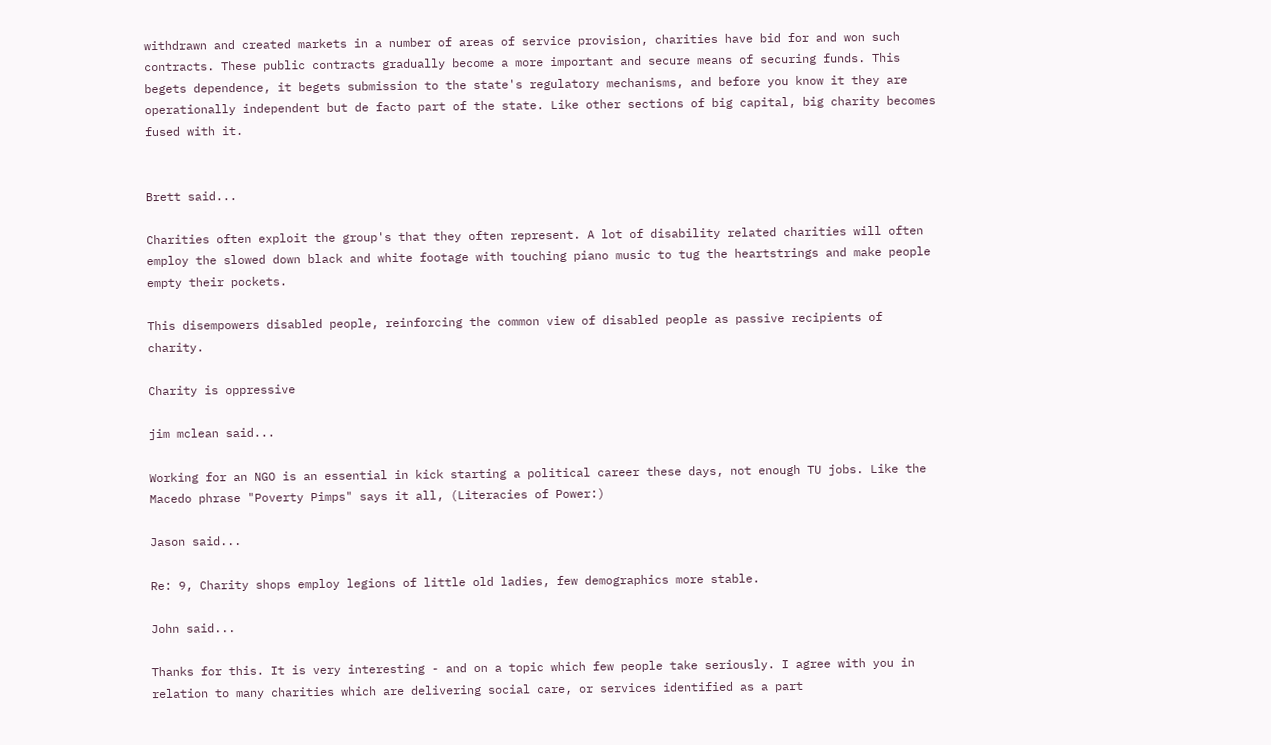withdrawn and created markets in a number of areas of service provision, charities have bid for and won such contracts. These public contracts gradually become a more important and secure means of securing funds. This begets dependence, it begets submission to the state's regulatory mechanisms, and before you know it they are operationally independent but de facto part of the state. Like other sections of big capital, big charity becomes fused with it.


Brett said...

Charities often exploit the group's that they often represent. A lot of disability related charities will often employ the slowed down black and white footage with touching piano music to tug the heartstrings and make people empty their pockets.

This disempowers disabled people, reinforcing the common view of disabled people as passive recipients of charity.

Charity is oppressive

jim mclean said...

Working for an NGO is an essential in kick starting a political career these days, not enough TU jobs. Like the Macedo phrase "Poverty Pimps" says it all, (Literacies of Power:)

Jason said...

Re: 9, Charity shops employ legions of little old ladies, few demographics more stable.

John said...

Thanks for this. It is very interesting - and on a topic which few people take seriously. I agree with you in relation to many charities which are delivering social care, or services identified as a part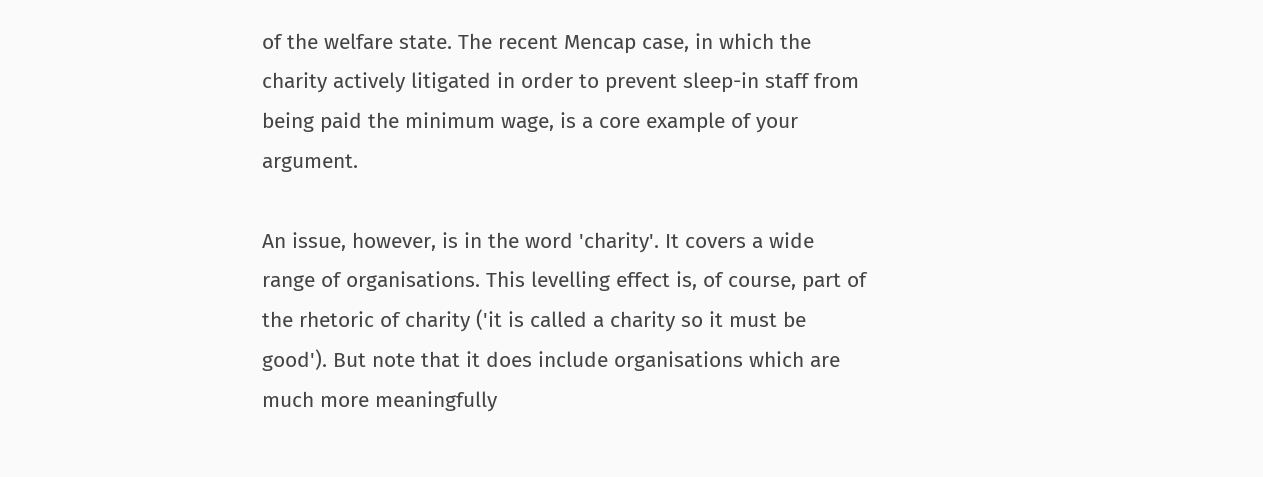of the welfare state. The recent Mencap case, in which the charity actively litigated in order to prevent sleep-in staff from being paid the minimum wage, is a core example of your argument.

An issue, however, is in the word 'charity'. It covers a wide range of organisations. This levelling effect is, of course, part of the rhetoric of charity ('it is called a charity so it must be good'). But note that it does include organisations which are much more meaningfully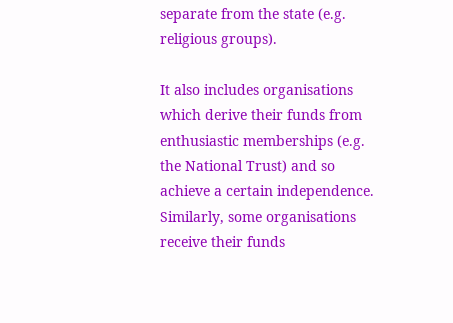separate from the state (e.g. religious groups).

It also includes organisations which derive their funds from enthusiastic memberships (e.g. the National Trust) and so achieve a certain independence. Similarly, some organisations receive their funds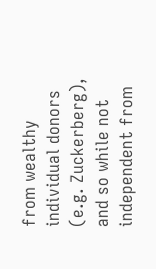from wealthy individual donors (e.g. Zuckerberg), and so while not independent from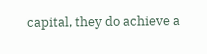capital, they do achieve a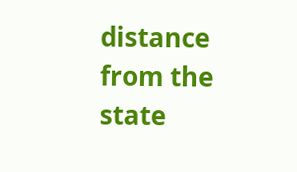distance from the state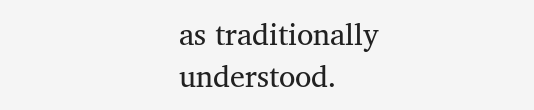as traditionally understood.